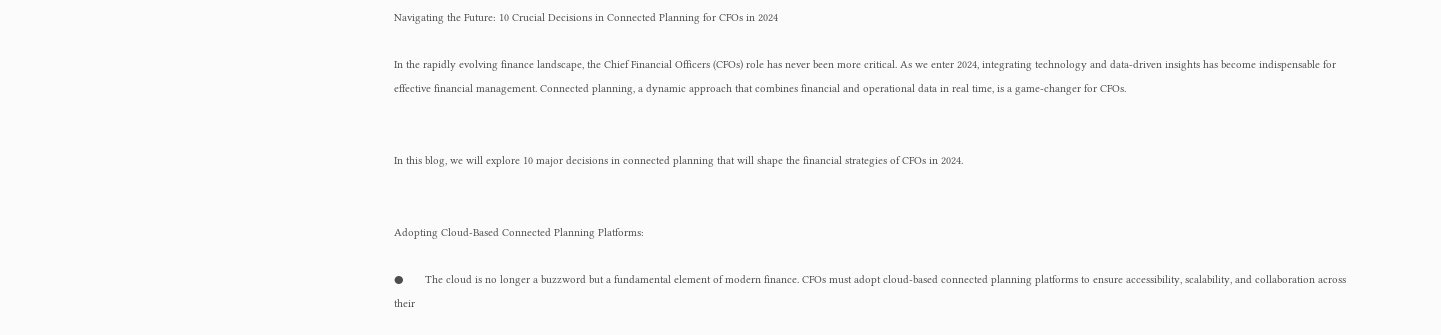Navigating the Future: 10 Crucial Decisions in Connected Planning for CFOs in 2024

In the rapidly evolving finance landscape, the Chief Financial Officers (CFOs) role has never been more critical. As we enter 2024, integrating technology and data-driven insights has become indispensable for effective financial management. Connected planning, a dynamic approach that combines financial and operational data in real time, is a game-changer for CFOs.


In this blog, we will explore 10 major decisions in connected planning that will shape the financial strategies of CFOs in 2024.


Adopting Cloud-Based Connected Planning Platforms:

●       The cloud is no longer a buzzword but a fundamental element of modern finance. CFOs must adopt cloud-based connected planning platforms to ensure accessibility, scalability, and collaboration across their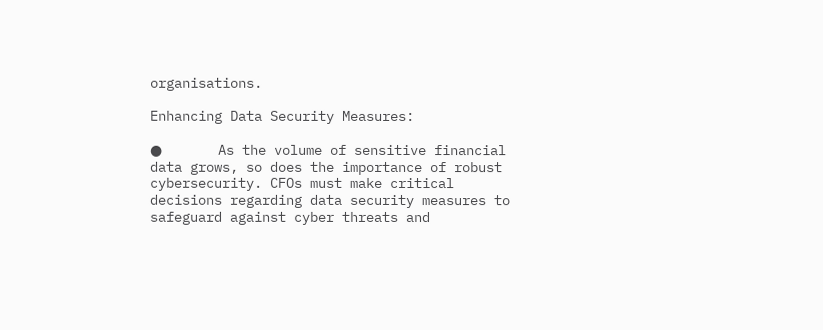organisations.

Enhancing Data Security Measures:

●       As the volume of sensitive financial data grows, so does the importance of robust cybersecurity. CFOs must make critical decisions regarding data security measures to safeguard against cyber threats and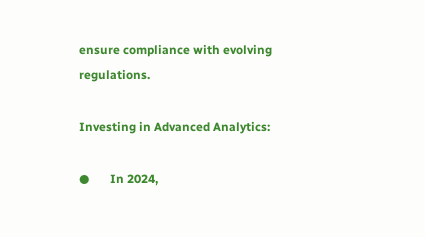ensure compliance with evolving regulations.

Investing in Advanced Analytics:

●       In 2024,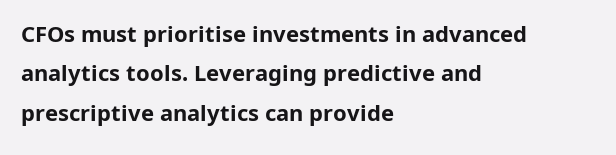CFOs must prioritise investments in advanced analytics tools. Leveraging predictive and prescriptive analytics can provide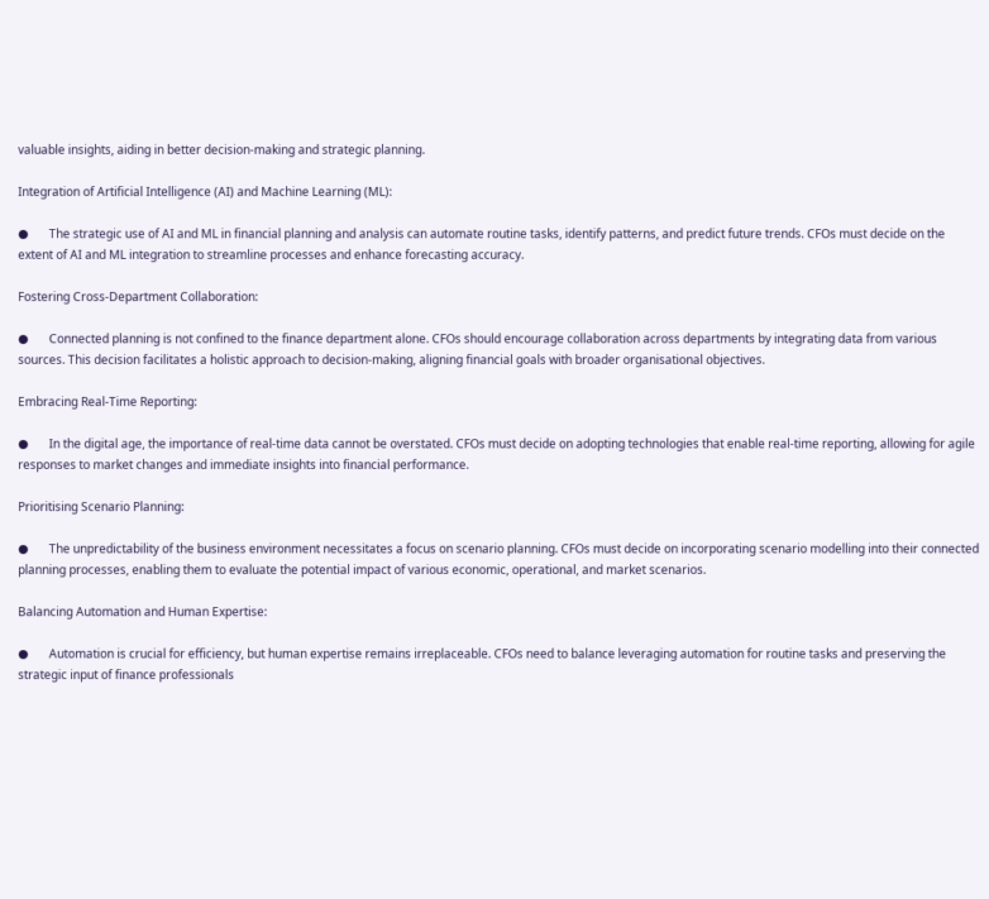valuable insights, aiding in better decision-making and strategic planning.

Integration of Artificial Intelligence (AI) and Machine Learning (ML):

●       The strategic use of AI and ML in financial planning and analysis can automate routine tasks, identify patterns, and predict future trends. CFOs must decide on the extent of AI and ML integration to streamline processes and enhance forecasting accuracy.

Fostering Cross-Department Collaboration:

●       Connected planning is not confined to the finance department alone. CFOs should encourage collaboration across departments by integrating data from various sources. This decision facilitates a holistic approach to decision-making, aligning financial goals with broader organisational objectives.

Embracing Real-Time Reporting:

●       In the digital age, the importance of real-time data cannot be overstated. CFOs must decide on adopting technologies that enable real-time reporting, allowing for agile responses to market changes and immediate insights into financial performance.

Prioritising Scenario Planning:

●       The unpredictability of the business environment necessitates a focus on scenario planning. CFOs must decide on incorporating scenario modelling into their connected planning processes, enabling them to evaluate the potential impact of various economic, operational, and market scenarios.

Balancing Automation and Human Expertise:

●       Automation is crucial for efficiency, but human expertise remains irreplaceable. CFOs need to balance leveraging automation for routine tasks and preserving the strategic input of finance professionals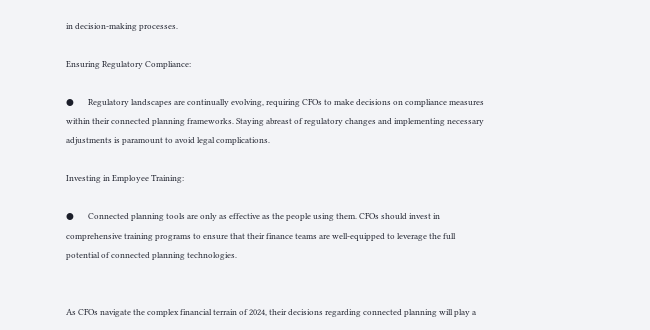in decision-making processes.

Ensuring Regulatory Compliance:

●       Regulatory landscapes are continually evolving, requiring CFOs to make decisions on compliance measures within their connected planning frameworks. Staying abreast of regulatory changes and implementing necessary adjustments is paramount to avoid legal complications.

Investing in Employee Training:

●       Connected planning tools are only as effective as the people using them. CFOs should invest in comprehensive training programs to ensure that their finance teams are well-equipped to leverage the full potential of connected planning technologies.


As CFOs navigate the complex financial terrain of 2024, their decisions regarding connected planning will play a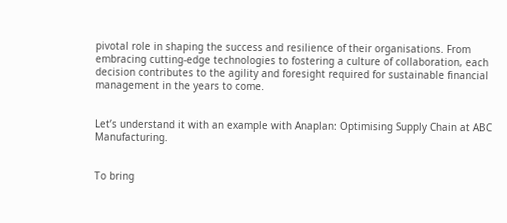pivotal role in shaping the success and resilience of their organisations. From embracing cutting-edge technologies to fostering a culture of collaboration, each decision contributes to the agility and foresight required for sustainable financial management in the years to come.


Let’s understand it with an example with Anaplan: Optimising Supply Chain at ABC Manufacturing.


To bring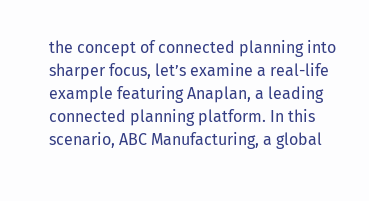the concept of connected planning into sharper focus, let’s examine a real-life example featuring Anaplan, a leading connected planning platform. In this scenario, ABC Manufacturing, a global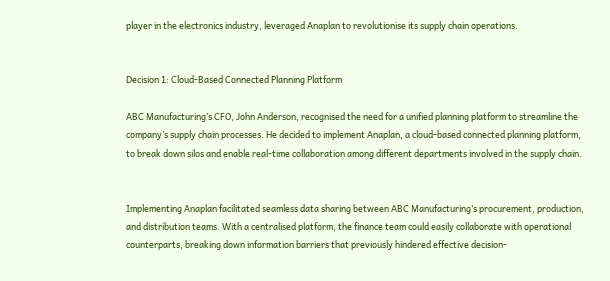player in the electronics industry, leveraged Anaplan to revolutionise its supply chain operations.


Decision 1: Cloud-Based Connected Planning Platform

ABC Manufacturing’s CFO, John Anderson, recognised the need for a unified planning platform to streamline the company’s supply chain processes. He decided to implement Anaplan, a cloud-based connected planning platform, to break down silos and enable real-time collaboration among different departments involved in the supply chain.


Implementing Anaplan facilitated seamless data sharing between ABC Manufacturing’s procurement, production, and distribution teams. With a centralised platform, the finance team could easily collaborate with operational counterparts, breaking down information barriers that previously hindered effective decision-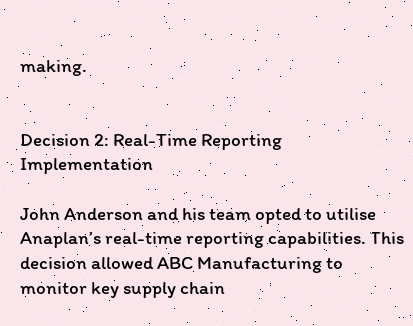making.


Decision 2: Real-Time Reporting Implementation

John Anderson and his team opted to utilise Anaplan’s real-time reporting capabilities. This decision allowed ABC Manufacturing to monitor key supply chain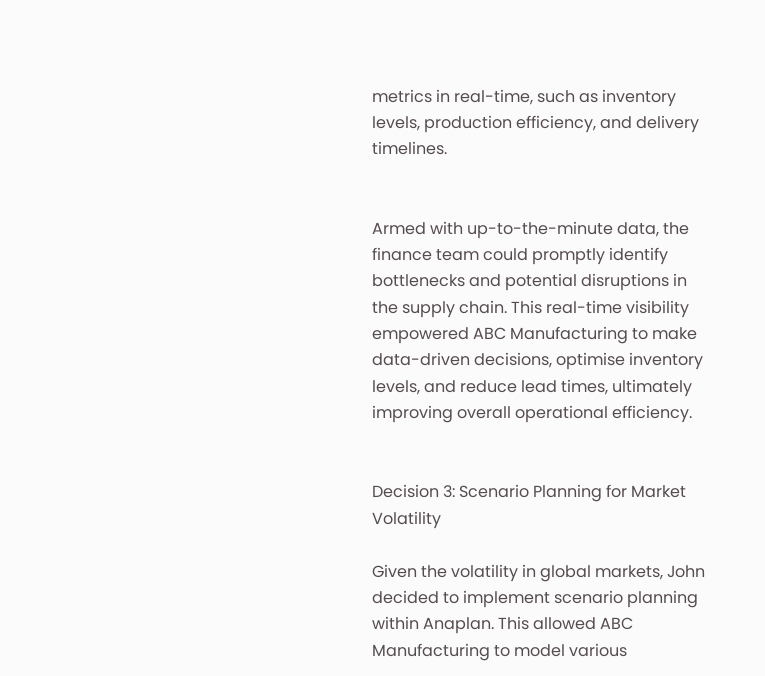metrics in real-time, such as inventory levels, production efficiency, and delivery timelines.


Armed with up-to-the-minute data, the finance team could promptly identify bottlenecks and potential disruptions in the supply chain. This real-time visibility empowered ABC Manufacturing to make data-driven decisions, optimise inventory levels, and reduce lead times, ultimately improving overall operational efficiency.


Decision 3: Scenario Planning for Market Volatility

Given the volatility in global markets, John decided to implement scenario planning within Anaplan. This allowed ABC Manufacturing to model various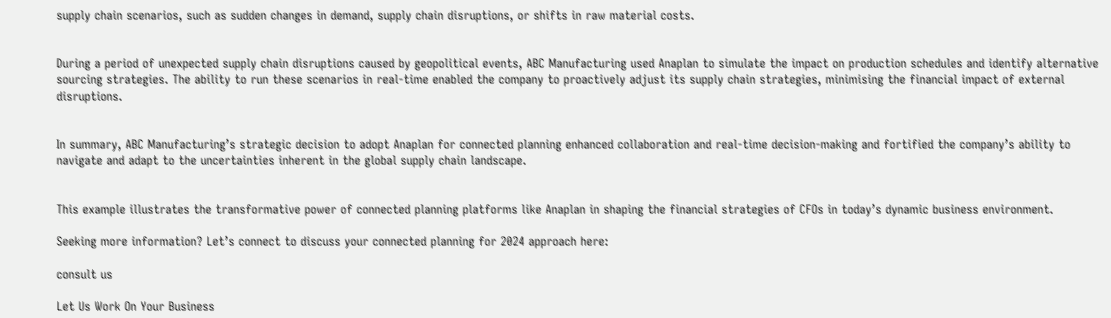supply chain scenarios, such as sudden changes in demand, supply chain disruptions, or shifts in raw material costs.


During a period of unexpected supply chain disruptions caused by geopolitical events, ABC Manufacturing used Anaplan to simulate the impact on production schedules and identify alternative sourcing strategies. The ability to run these scenarios in real-time enabled the company to proactively adjust its supply chain strategies, minimising the financial impact of external disruptions.


In summary, ABC Manufacturing’s strategic decision to adopt Anaplan for connected planning enhanced collaboration and real-time decision-making and fortified the company’s ability to navigate and adapt to the uncertainties inherent in the global supply chain landscape.


This example illustrates the transformative power of connected planning platforms like Anaplan in shaping the financial strategies of CFOs in today’s dynamic business environment.

Seeking more information? Let’s connect to discuss your connected planning for 2024 approach here:

consult us

Let Us Work On Your Business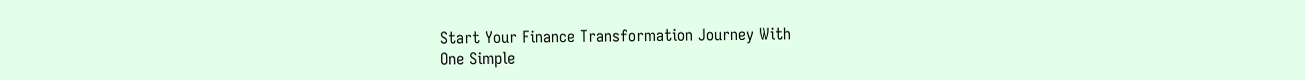Start Your Finance Transformation Journey With
One Simple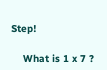Step!

    What is 1 x 7 ?